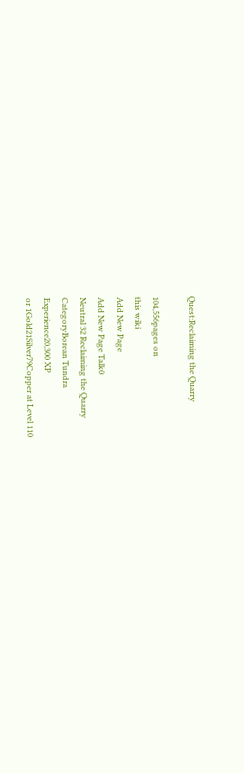Quest:Reclaiming the Quarry

104,556pages on
this wiki
Add New Page
Add New Page Talk0
Neutral 32 Reclaiming the Quarry
CategoryBorean Tundra
Experience20,300 XP
or 1Gold21Silver79Copper at Level 110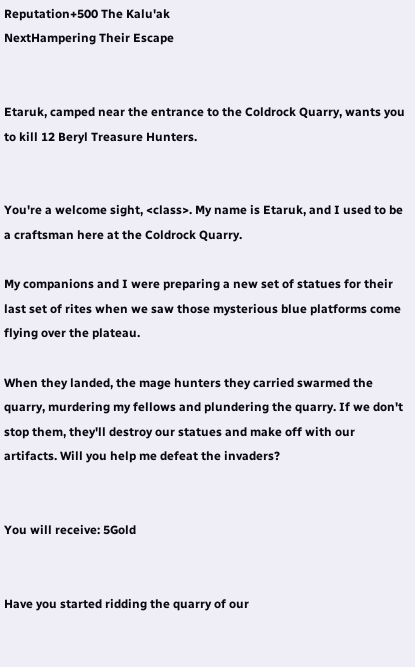Reputation+500 The Kalu'ak
NextHampering Their Escape


Etaruk, camped near the entrance to the Coldrock Quarry, wants you to kill 12 Beryl Treasure Hunters.


You're a welcome sight, <class>. My name is Etaruk, and I used to be a craftsman here at the Coldrock Quarry.

My companions and I were preparing a new set of statues for their last set of rites when we saw those mysterious blue platforms come flying over the plateau.

When they landed, the mage hunters they carried swarmed the quarry, murdering my fellows and plundering the quarry. If we don't stop them, they'll destroy our statues and make off with our artifacts. Will you help me defeat the invaders?


You will receive: 5Gold


Have you started ridding the quarry of our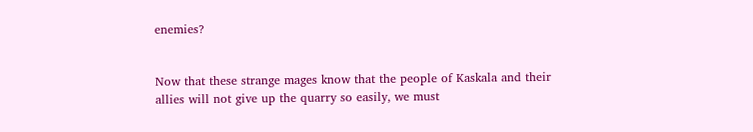enemies?


Now that these strange mages know that the people of Kaskala and their allies will not give up the quarry so easily, we must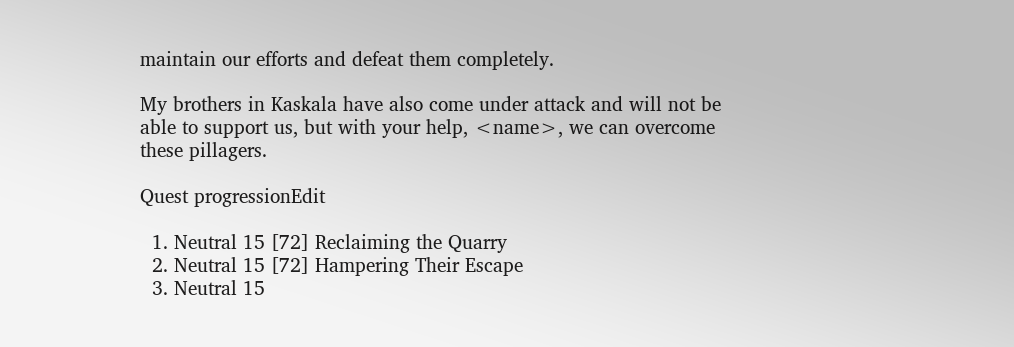maintain our efforts and defeat them completely.

My brothers in Kaskala have also come under attack and will not be able to support us, but with your help, <name>, we can overcome these pillagers.

Quest progressionEdit

  1. Neutral 15 [72] Reclaiming the Quarry
  2. Neutral 15 [72] Hampering Their Escape
  3. Neutral 15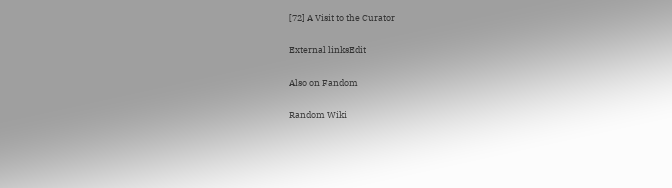[72] A Visit to the Curator

External linksEdit

Also on Fandom

Random Wiki